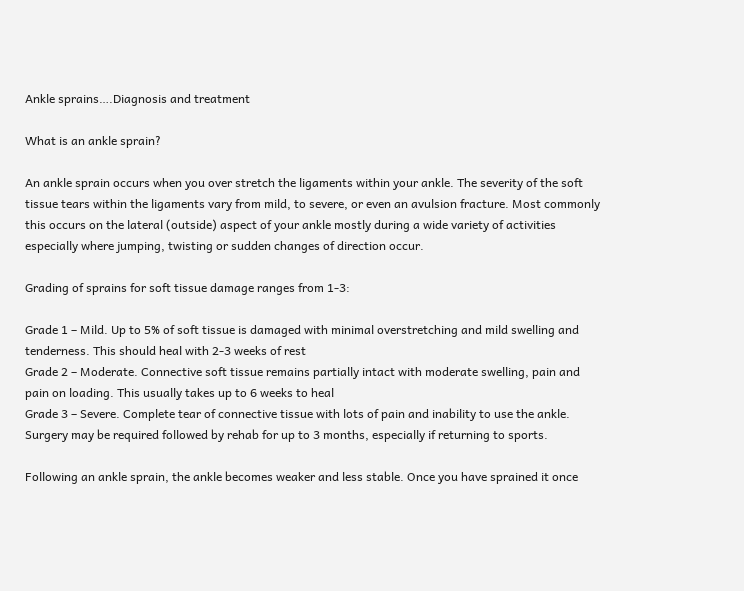Ankle sprains….Diagnosis and treatment

What is an ankle sprain?

An ankle sprain occurs when you over stretch the ligaments within your ankle. The severity of the soft tissue tears within the ligaments vary from mild, to severe, or even an avulsion fracture. Most commonly this occurs on the lateral (outside) aspect of your ankle mostly during a wide variety of activities especially where jumping, twisting or sudden changes of direction occur.

Grading of sprains for soft tissue damage ranges from 1-3:

Grade 1 – Mild. Up to 5% of soft tissue is damaged with minimal overstretching and mild swelling and tenderness. This should heal with 2-3 weeks of rest
Grade 2 – Moderate. Connective soft tissue remains partially intact with moderate swelling, pain and pain on loading. This usually takes up to 6 weeks to heal
Grade 3 – Severe. Complete tear of connective tissue with lots of pain and inability to use the ankle. Surgery may be required followed by rehab for up to 3 months, especially if returning to sports.

Following an ankle sprain, the ankle becomes weaker and less stable. Once you have sprained it once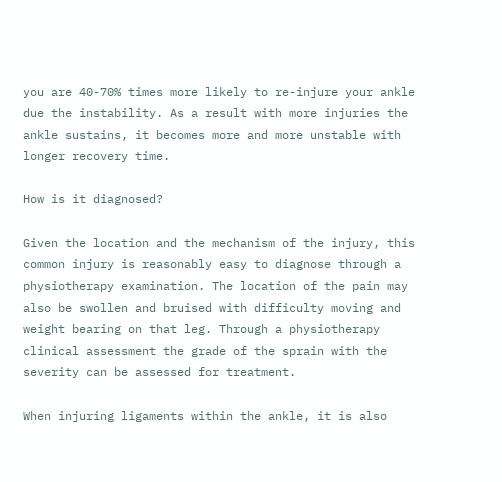you are 40-70% times more likely to re-injure your ankle due the instability. As a result with more injuries the ankle sustains, it becomes more and more unstable with longer recovery time.

How is it diagnosed?

Given the location and the mechanism of the injury, this common injury is reasonably easy to diagnose through a physiotherapy examination. The location of the pain may also be swollen and bruised with difficulty moving and weight bearing on that leg. Through a physiotherapy clinical assessment the grade of the sprain with the severity can be assessed for treatment.

When injuring ligaments within the ankle, it is also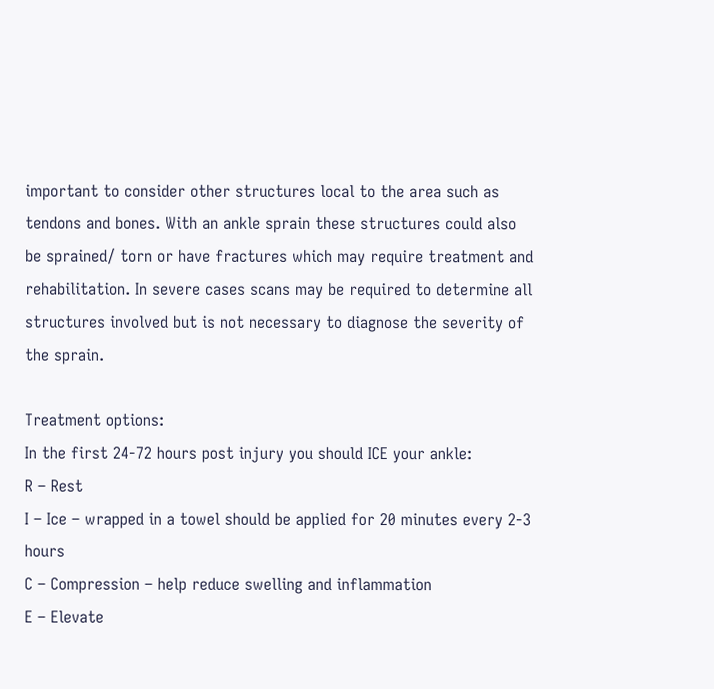important to consider other structures local to the area such as tendons and bones. With an ankle sprain these structures could also be sprained/ torn or have fractures which may require treatment and rehabilitation. In severe cases scans may be required to determine all structures involved but is not necessary to diagnose the severity of the sprain.

Treatment options:
In the first 24-72 hours post injury you should ICE your ankle:
R – Rest
I – Ice – wrapped in a towel should be applied for 20 minutes every 2-3 hours
C – Compression – help reduce swelling and inflammation
E – Elevate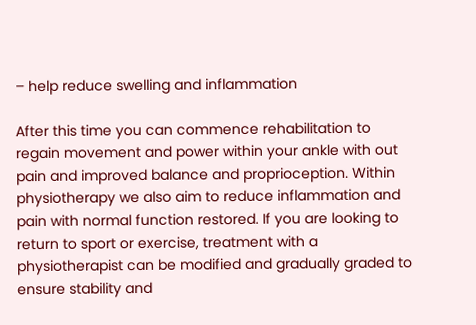– help reduce swelling and inflammation

After this time you can commence rehabilitation to regain movement and power within your ankle with out pain and improved balance and proprioception. Within physiotherapy we also aim to reduce inflammation and pain with normal function restored. If you are looking to return to sport or exercise, treatment with a physiotherapist can be modified and gradually graded to ensure stability and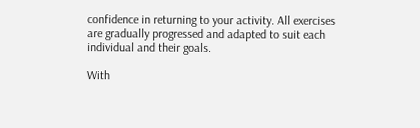confidence in returning to your activity. All exercises are gradually progressed and adapted to suit each individual and their goals.

With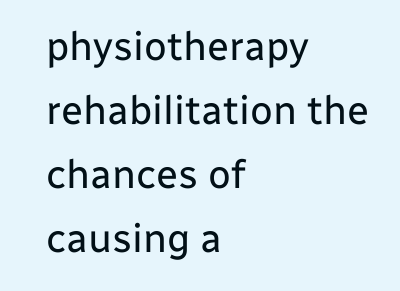physiotherapy rehabilitation the chances of causing a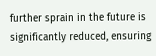further sprain in the future is significantly reduced, ensuring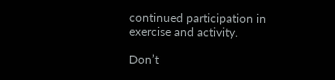continued participation in exercise and activity.

Don’t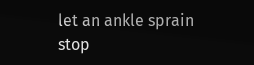let an ankle sprain stop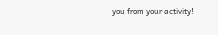you from your activity!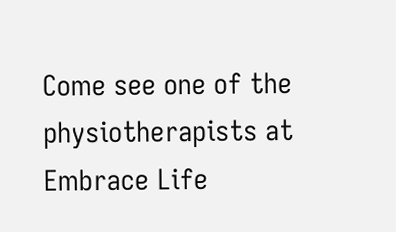Come see one of the physiotherapists at Embrace Life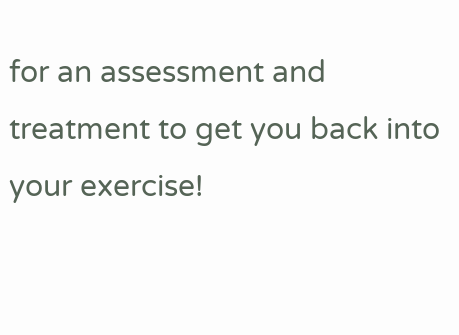for an assessment and treatment to get you back into your exercise!